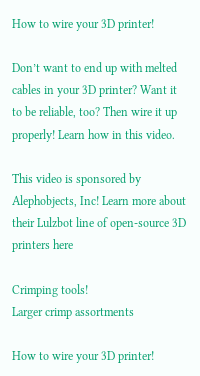How to wire your 3D printer!

Don’t want to end up with melted cables in your 3D printer? Want it to be reliable, too? Then wire it up properly! Learn how in this video.

This video is sponsored by Alephobjects, Inc! Learn more about their Lulzbot line of open-source 3D printers here

Crimping tools!
Larger crimp assortments

How to wire your 3D printer!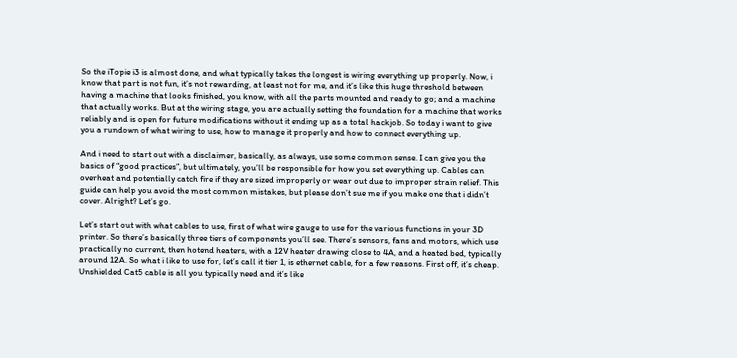So the iTopie i3 is almost done, and what typically takes the longest is wiring everything up properly. Now, i know that part is not fun, it’s not rewarding, at least not for me, and it’s like this huge threshold between having a machine that looks finished, you know, with all the parts mounted and ready to go; and a machine that actually works. But at the wiring stage, you are actually setting the foundation for a machine that works reliably and is open for future modifications without it ending up as a total hackjob. So today i want to give you a rundown of what wiring to use, how to manage it properly and how to connect everything up.

And i need to start out with a disclaimer, basically, as always, use some common sense. I can give you the basics of “good practices”, but ultimately, you’ll be responsible for how you set everything up. Cables can overheat and potentially catch fire if they are sized improperly or wear out due to improper strain relief. This guide can help you avoid the most common mistakes, but please don’t sue me if you make one that i didn’t cover. Alright? Let’s go.

Let’s start out with what cables to use, first of what wire gauge to use for the various functions in your 3D printer. So there’s basically three tiers of components you’ll see. There’s sensors, fans and motors, which use practically no current, then hotend heaters, with a 12V heater drawing close to 4A, and a heated bed, typically around 12A. So what i like to use for, let’s call it tier 1, is ethernet cable, for a few reasons. First off, it’s cheap. Unshielded Cat5 cable is all you typically need and it’s like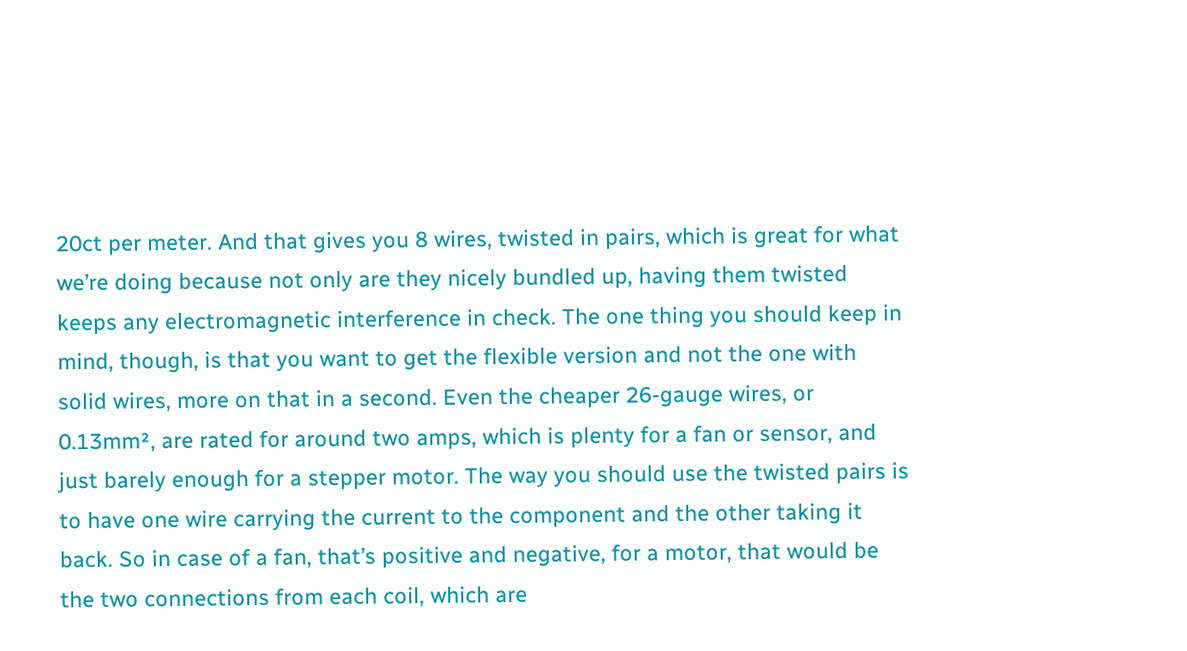20ct per meter. And that gives you 8 wires, twisted in pairs, which is great for what we’re doing because not only are they nicely bundled up, having them twisted keeps any electromagnetic interference in check. The one thing you should keep in mind, though, is that you want to get the flexible version and not the one with solid wires, more on that in a second. Even the cheaper 26-gauge wires, or 0.13mm², are rated for around two amps, which is plenty for a fan or sensor, and just barely enough for a stepper motor. The way you should use the twisted pairs is to have one wire carrying the current to the component and the other taking it back. So in case of a fan, that’s positive and negative, for a motor, that would be the two connections from each coil, which are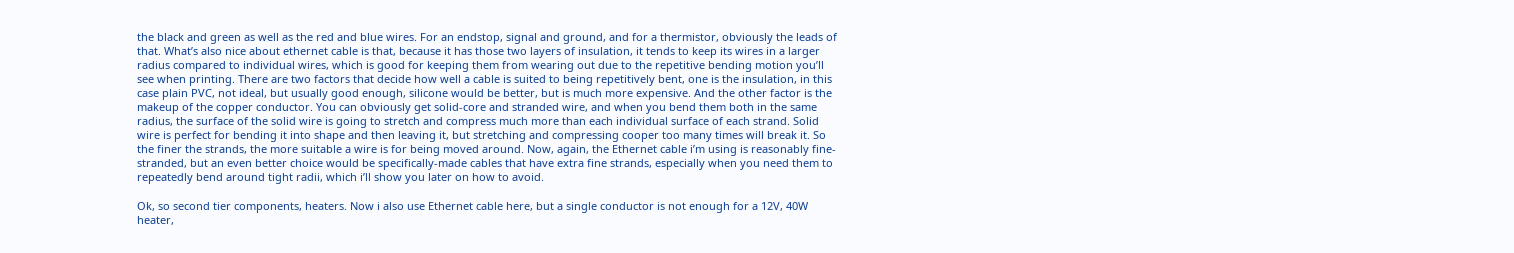the black and green as well as the red and blue wires. For an endstop, signal and ground, and for a thermistor, obviously the leads of that. What’s also nice about ethernet cable is that, because it has those two layers of insulation, it tends to keep its wires in a larger radius compared to individual wires, which is good for keeping them from wearing out due to the repetitive bending motion you’ll see when printing. There are two factors that decide how well a cable is suited to being repetitively bent, one is the insulation, in this case plain PVC, not ideal, but usually good enough, silicone would be better, but is much more expensive. And the other factor is the makeup of the copper conductor. You can obviously get solid-core and stranded wire, and when you bend them both in the same radius, the surface of the solid wire is going to stretch and compress much more than each individual surface of each strand. Solid wire is perfect for bending it into shape and then leaving it, but stretching and compressing cooper too many times will break it. So the finer the strands, the more suitable a wire is for being moved around. Now, again, the Ethernet cable i’m using is reasonably fine-stranded, but an even better choice would be specifically-made cables that have extra fine strands, especially when you need them to repeatedly bend around tight radii, which i’ll show you later on how to avoid.

Ok, so second tier components, heaters. Now i also use Ethernet cable here, but a single conductor is not enough for a 12V, 40W heater,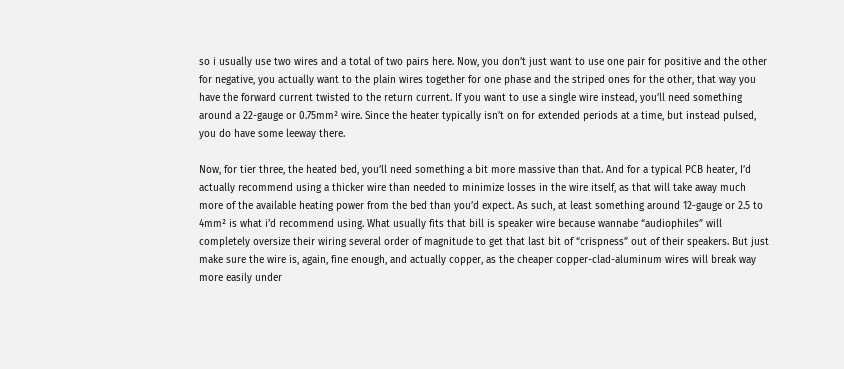so i usually use two wires and a total of two pairs here. Now, you don’t just want to use one pair for positive and the other for negative, you actually want to the plain wires together for one phase and the striped ones for the other, that way you have the forward current twisted to the return current. If you want to use a single wire instead, you’ll need something around a 22-gauge or 0.75mm² wire. Since the heater typically isn’t on for extended periods at a time, but instead pulsed, you do have some leeway there.

Now, for tier three, the heated bed, you’ll need something a bit more massive than that. And for a typical PCB heater, I’d actually recommend using a thicker wire than needed to minimize losses in the wire itself, as that will take away much more of the available heating power from the bed than you’d expect. As such, at least something around 12-gauge or 2.5 to 4mm² is what i’d recommend using. What usually fits that bill is speaker wire because wannabe “audiophiles” will completely oversize their wiring several order of magnitude to get that last bit of “crispness” out of their speakers. But just make sure the wire is, again, fine enough, and actually copper, as the cheaper copper-clad-aluminum wires will break way more easily under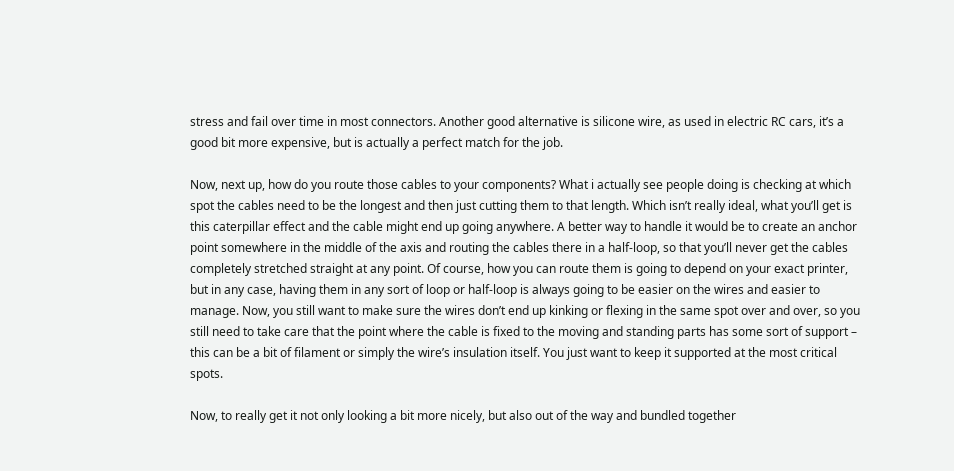stress and fail over time in most connectors. Another good alternative is silicone wire, as used in electric RC cars, it’s a good bit more expensive, but is actually a perfect match for the job.

Now, next up, how do you route those cables to your components? What i actually see people doing is checking at which spot the cables need to be the longest and then just cutting them to that length. Which isn’t really ideal, what you’ll get is this caterpillar effect and the cable might end up going anywhere. A better way to handle it would be to create an anchor point somewhere in the middle of the axis and routing the cables there in a half-loop, so that you’ll never get the cables completely stretched straight at any point. Of course, how you can route them is going to depend on your exact printer, but in any case, having them in any sort of loop or half-loop is always going to be easier on the wires and easier to manage. Now, you still want to make sure the wires don’t end up kinking or flexing in the same spot over and over, so you still need to take care that the point where the cable is fixed to the moving and standing parts has some sort of support – this can be a bit of filament or simply the wire’s insulation itself. You just want to keep it supported at the most critical spots.

Now, to really get it not only looking a bit more nicely, but also out of the way and bundled together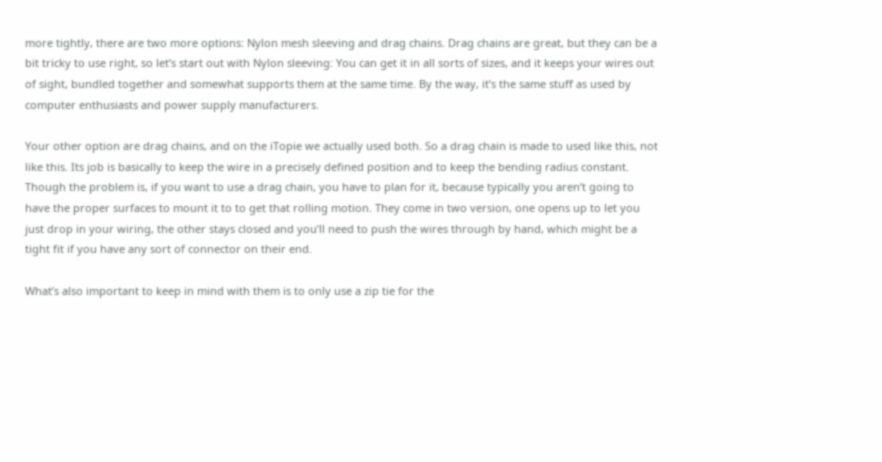more tightly, there are two more options: Nylon mesh sleeving and drag chains. Drag chains are great, but they can be a bit tricky to use right, so let’s start out with Nylon sleeving: You can get it in all sorts of sizes, and it keeps your wires out of sight, bundled together and somewhat supports them at the same time. By the way, it’s the same stuff as used by computer enthusiasts and power supply manufacturers.

Your other option are drag chains, and on the iTopie we actually used both. So a drag chain is made to used like this, not like this. Its job is basically to keep the wire in a precisely defined position and to keep the bending radius constant. Though the problem is, if you want to use a drag chain, you have to plan for it, because typically you aren’t going to have the proper surfaces to mount it to to get that rolling motion. They come in two version, one opens up to let you just drop in your wiring, the other stays closed and you’ll need to push the wires through by hand, which might be a tight fit if you have any sort of connector on their end.

What’s also important to keep in mind with them is to only use a zip tie for the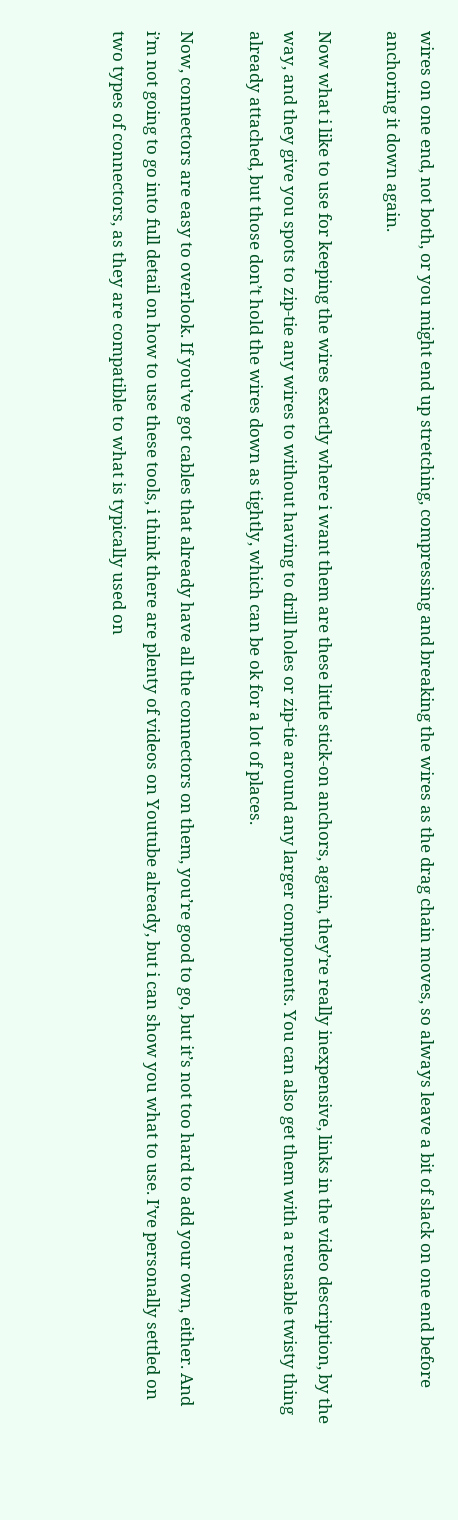wires on one end, not both, or you might end up stretching, compressing and breaking the wires as the drag chain moves, so always leave a bit of slack on one end before anchoring it down again.

Now what i like to use for keeping the wires exactly where i want them are these little stick-on anchors, again, they’re really inexpensive, links in the video description, by the way, and they give you spots to zip-tie any wires to without having to drill holes or zip-tie around any larger components. You can also get them with a reusable twisty thing already attached, but those don’t hold the wires down as tightly, which can be ok for a lot of places.

Now, connectors are easy to overlook. If you’ve got cables that already have all the connectors on them, you’re good to go, but it’s not too hard to add your own, either. And i’m not going to go into full detail on how to use these tools, i think there are plenty of videos on Youtube already, but i can show you what to use. I’ve personally settled on two types of connectors, as they are compatible to what is typically used on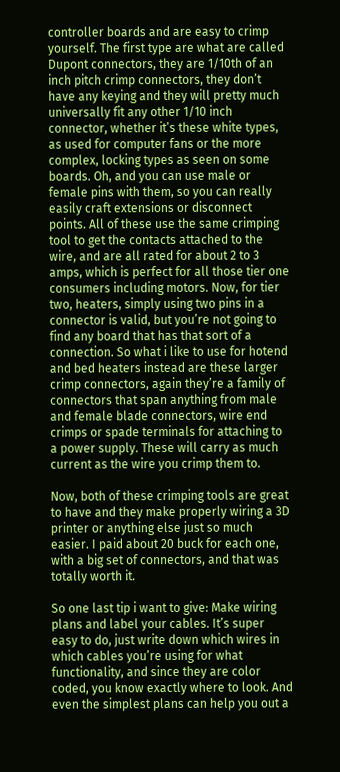controller boards and are easy to crimp yourself. The first type are what are called Dupont connectors, they are 1/10th of an inch pitch crimp connectors, they don’t have any keying and they will pretty much universally fit any other 1/10 inch connector, whether it’s these white types, as used for computer fans or the more complex, locking types as seen on some boards. Oh, and you can use male or female pins with them, so you can really easily craft extensions or disconnect points. All of these use the same crimping tool to get the contacts attached to the wire, and are all rated for about 2 to 3 amps, which is perfect for all those tier one consumers including motors. Now, for tier two, heaters, simply using two pins in a connector is valid, but you’re not going to find any board that has that sort of a connection. So what i like to use for hotend and bed heaters instead are these larger crimp connectors, again they’re a family of connectors that span anything from male and female blade connectors, wire end crimps or spade terminals for attaching to a power supply. These will carry as much current as the wire you crimp them to.

Now, both of these crimping tools are great to have and they make properly wiring a 3D printer or anything else just so much easier. I paid about 20 buck for each one, with a big set of connectors, and that was totally worth it.

So one last tip i want to give: Make wiring plans and label your cables. It’s super easy to do, just write down which wires in which cables you’re using for what functionality, and since they are color coded, you know exactly where to look. And even the simplest plans can help you out a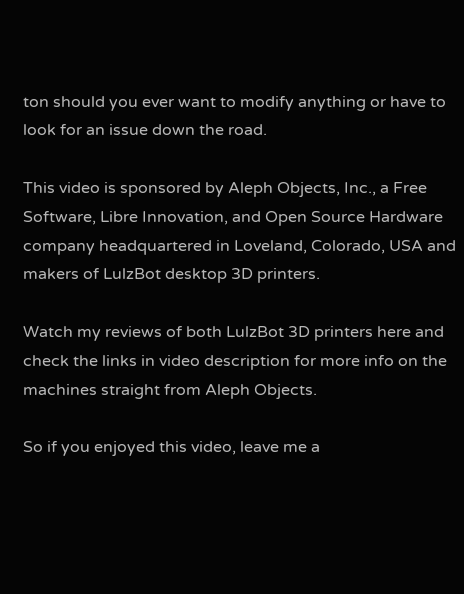ton should you ever want to modify anything or have to look for an issue down the road.

This video is sponsored by Aleph Objects, Inc., a Free Software, Libre Innovation, and Open Source Hardware company headquartered in Loveland, Colorado, USA and makers of LulzBot desktop 3D printers.

Watch my reviews of both LulzBot 3D printers here and check the links in video description for more info on the machines straight from Aleph Objects.

So if you enjoyed this video, leave me a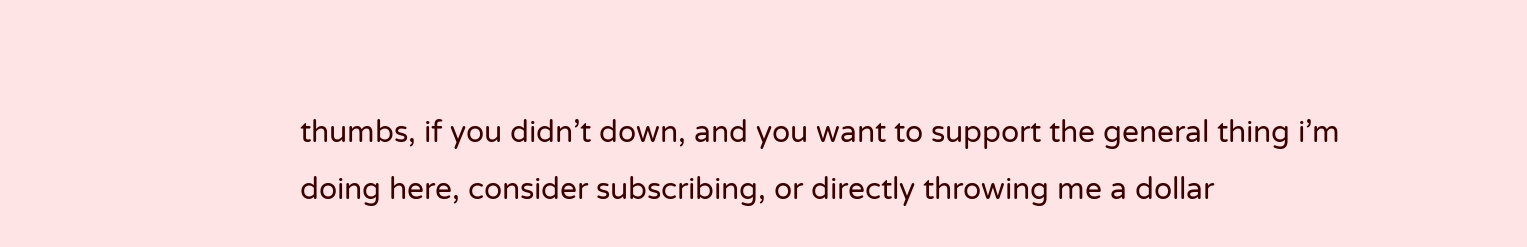thumbs, if you didn’t down, and you want to support the general thing i’m doing here, consider subscribing, or directly throwing me a dollar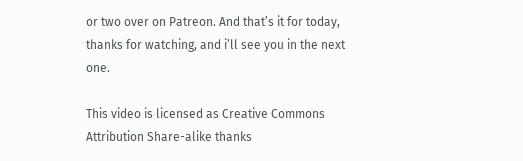or two over on Patreon. And that’s it for today, thanks for watching, and i’ll see you in the next one.

This video is licensed as Creative Commons Attribution Share-alike thanks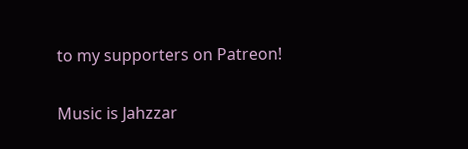to my supporters on Patreon!

Music is Jahzzar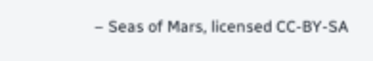– Seas of Mars, licensed CC-BY-SA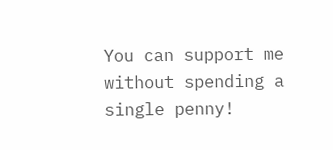You can support me without spending a single penny!